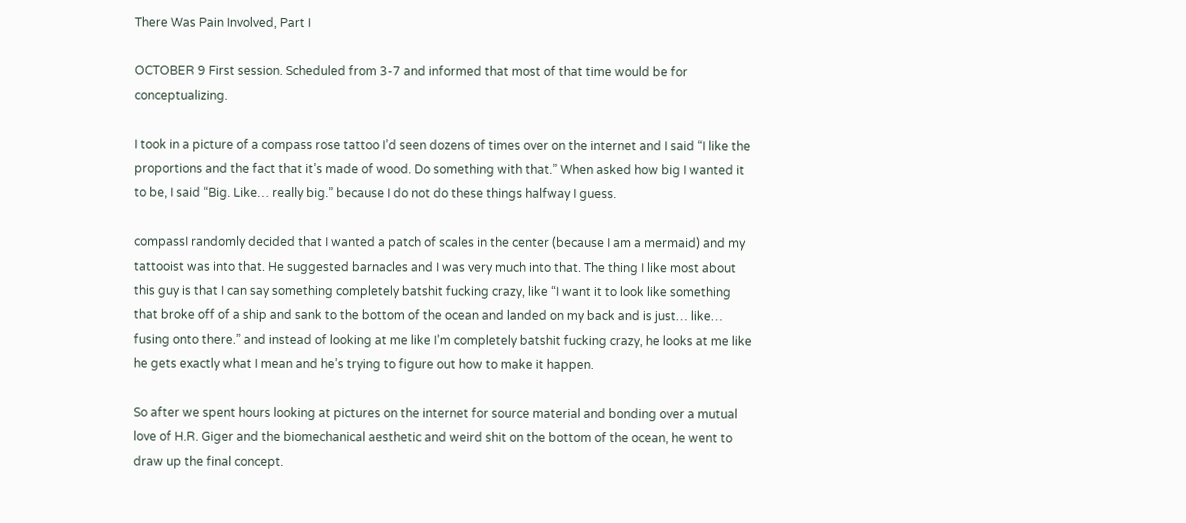There Was Pain Involved, Part I

OCTOBER 9 First session. Scheduled from 3-7 and informed that most of that time would be for conceptualizing.

I took in a picture of a compass rose tattoo I’d seen dozens of times over on the internet and I said “I like the proportions and the fact that it’s made of wood. Do something with that.” When asked how big I wanted it to be, I said “Big. Like… really big.” because I do not do these things halfway I guess.

compassI randomly decided that I wanted a patch of scales in the center (because I am a mermaid) and my tattooist was into that. He suggested barnacles and I was very much into that. The thing I like most about this guy is that I can say something completely batshit fucking crazy, like “I want it to look like something that broke off of a ship and sank to the bottom of the ocean and landed on my back and is just… like… fusing onto there.” and instead of looking at me like I’m completely batshit fucking crazy, he looks at me like he gets exactly what I mean and he’s trying to figure out how to make it happen.

So after we spent hours looking at pictures on the internet for source material and bonding over a mutual love of H.R. Giger and the biomechanical aesthetic and weird shit on the bottom of the ocean, he went to draw up the final concept.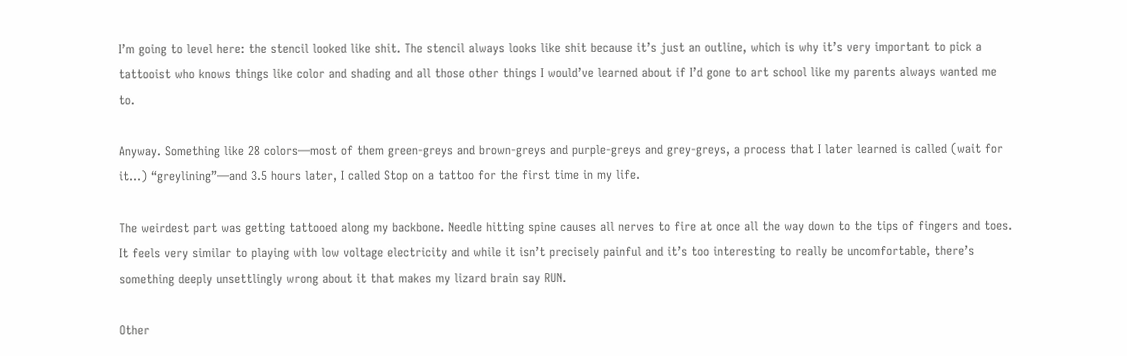I’m going to level here: the stencil looked like shit. The stencil always looks like shit because it’s just an outline, which is why it’s very important to pick a tattooist who knows things like color and shading and all those other things I would’ve learned about if I’d gone to art school like my parents always wanted me to.

Anyway. Something like 28 colors—most of them green-greys and brown-greys and purple-greys and grey-greys, a process that I later learned is called (wait for it…) “greylining”—and 3.5 hours later, I called Stop on a tattoo for the first time in my life.

The weirdest part was getting tattooed along my backbone. Needle hitting spine causes all nerves to fire at once all the way down to the tips of fingers and toes. It feels very similar to playing with low voltage electricity and while it isn’t precisely painful and it’s too interesting to really be uncomfortable, there’s something deeply unsettlingly wrong about it that makes my lizard brain say RUN.

Other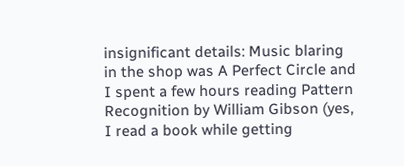insignificant details: Music blaring in the shop was A Perfect Circle and I spent a few hours reading Pattern Recognition by William Gibson (yes, I read a book while getting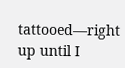tattooed—right up until I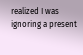realized I was ignoring a present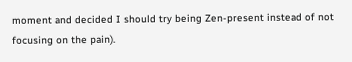moment and decided I should try being Zen-present instead of not focusing on the pain).